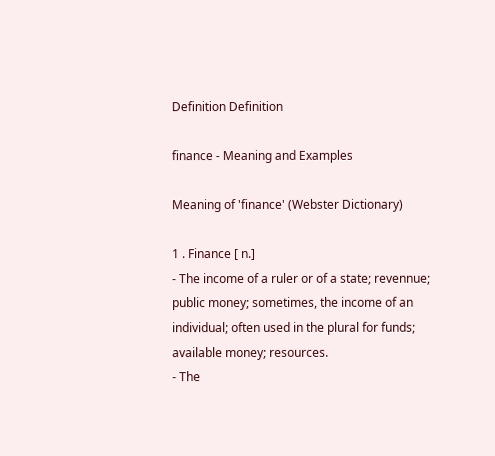Definition Definition

finance - Meaning and Examples

Meaning of 'finance' (Webster Dictionary)

1 . Finance [ n.]
- The income of a ruler or of a state; revennue; public money; sometimes, the income of an individual; often used in the plural for funds; available money; resources.
- The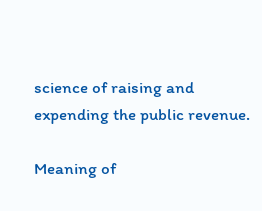science of raising and expending the public revenue.

Meaning of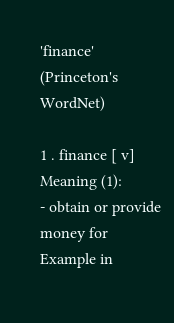'finance' (Princeton's WordNet)

1 . finance [ v]
Meaning (1):
- obtain or provide money for
Example in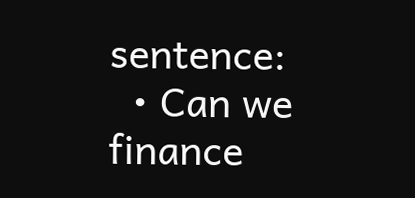sentence:
  • Can we finance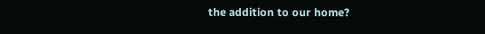the addition to our home?